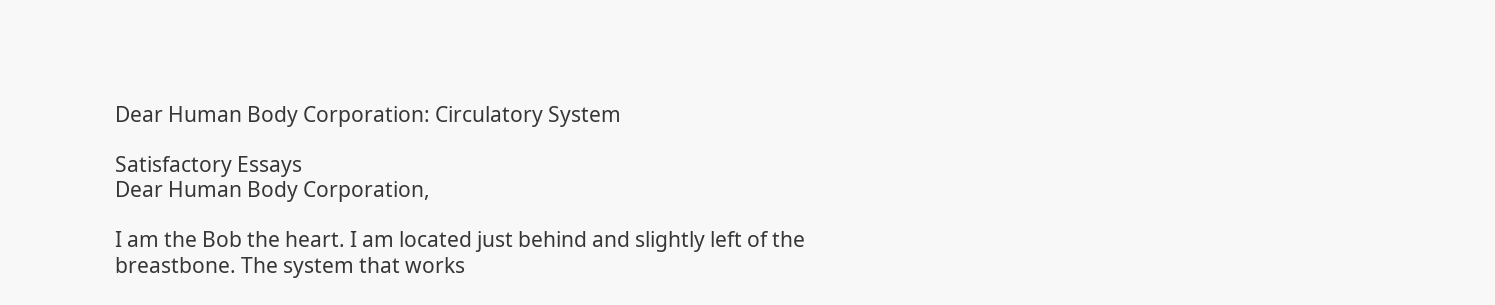Dear Human Body Corporation: Circulatory System

Satisfactory Essays
Dear Human Body Corporation,

I am the Bob the heart. I am located just behind and slightly left of the breastbone. The system that works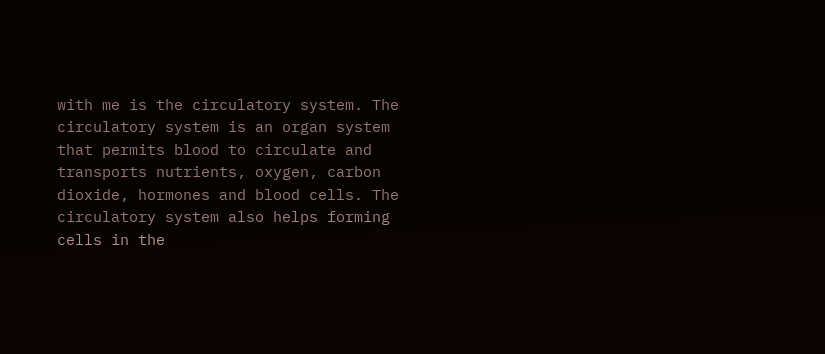with me is the circulatory system. The circulatory system is an organ system that permits blood to circulate and transports nutrients, oxygen, carbon dioxide, hormones and blood cells. The circulatory system also helps forming cells in the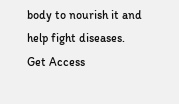body to nourish it and help fight diseases.
Get Access